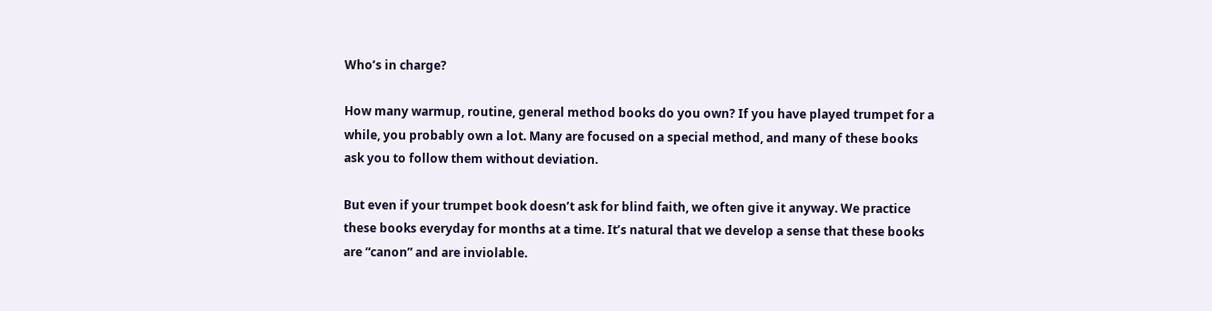Who’s in charge?

How many warmup, routine, general method books do you own? If you have played trumpet for a while, you probably own a lot. Many are focused on a special method, and many of these books ask you to follow them without deviation.

But even if your trumpet book doesn’t ask for blind faith, we often give it anyway. We practice these books everyday for months at a time. It’s natural that we develop a sense that these books are “canon” and are inviolable.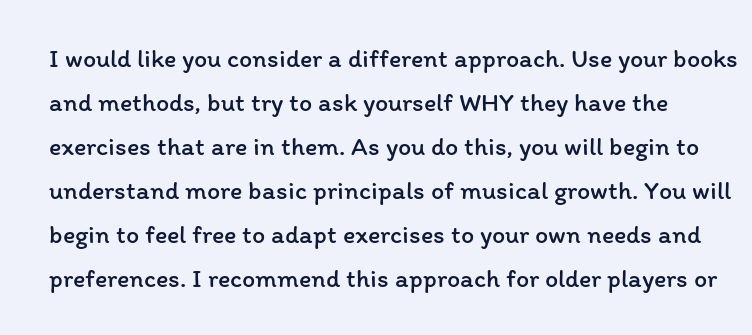I would like you consider a different approach. Use your books and methods, but try to ask yourself WHY they have the exercises that are in them. As you do this, you will begin to understand more basic principals of musical growth. You will begin to feel free to adapt exercises to your own needs and preferences. I recommend this approach for older players or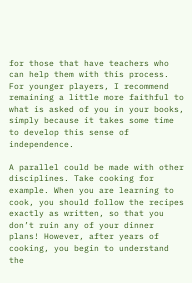for those that have teachers who can help them with this process. For younger players, I recommend remaining a little more faithful to what is asked of you in your books, simply because it takes some time to develop this sense of independence.

A parallel could be made with other disciplines. Take cooking for example. When you are learning to cook, you should follow the recipes exactly as written, so that you don’t ruin any of your dinner plans! However, after years of cooking, you begin to understand the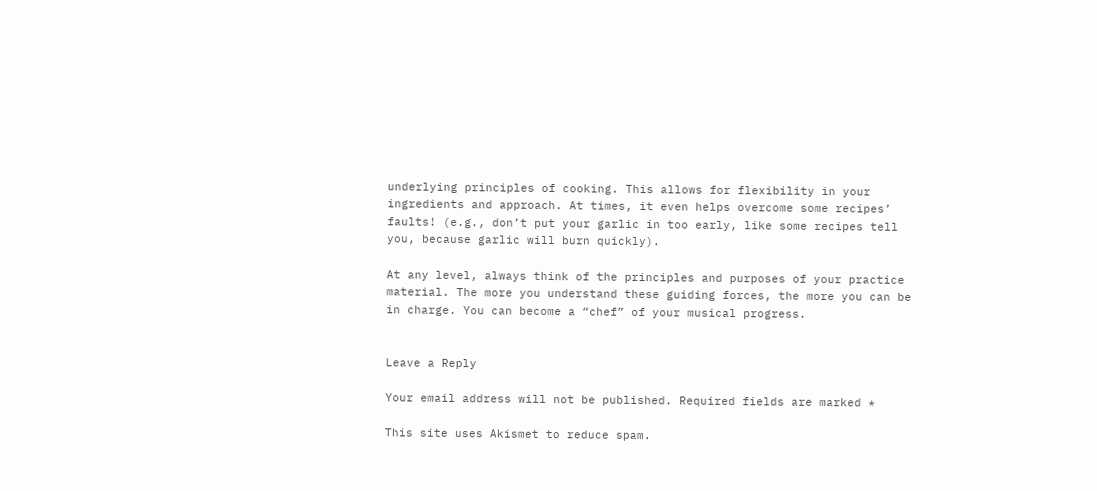underlying principles of cooking. This allows for flexibility in your ingredients and approach. At times, it even helps overcome some recipes’ faults! (e.g., don’t put your garlic in too early, like some recipes tell you, because garlic will burn quickly).

At any level, always think of the principles and purposes of your practice material. The more you understand these guiding forces, the more you can be in charge. You can become a “chef” of your musical progress.


Leave a Reply

Your email address will not be published. Required fields are marked *

This site uses Akismet to reduce spam.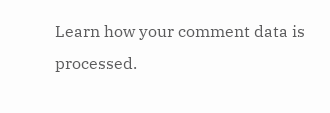Learn how your comment data is processed.